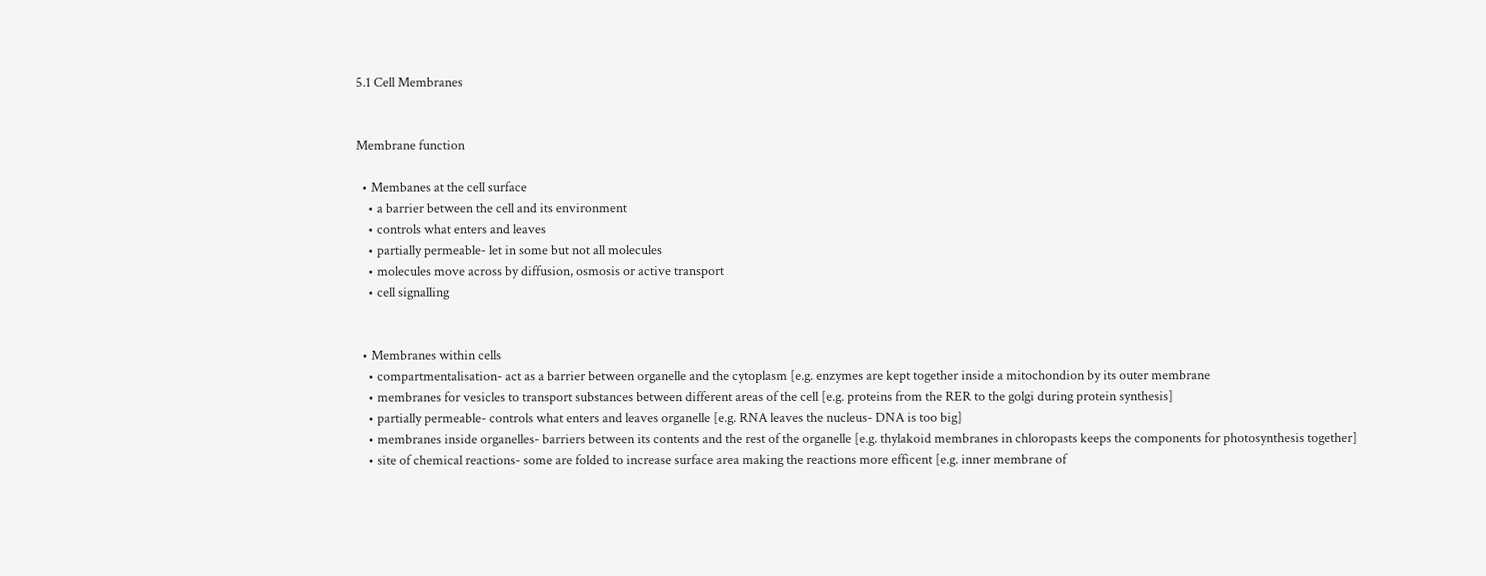5.1 Cell Membranes


Membrane function

  • Membanes at the cell surface
    • a barrier between the cell and its environment
    • controls what enters and leaves
    • partially permeable- let in some but not all molecules
    • molecules move across by diffusion, osmosis or active transport
    • cell signalling


  • Membranes within cells
    • compartmentalisation- act as a barrier between organelle and the cytoplasm [e.g. enzymes are kept together inside a mitochondion by its outer membrane
    • membranes for vesicles to transport substances between different areas of the cell [e.g. proteins from the RER to the golgi during protein synthesis]
    • partially permeable- controls what enters and leaves organelle [e.g. RNA leaves the nucleus- DNA is too big]
    • membranes inside organelles- barriers between its contents and the rest of the organelle [e.g. thylakoid membranes in chloropasts keeps the components for photosynthesis together]
    • site of chemical reactions- some are folded to increase surface area making the reactions more efficent [e.g. inner membrane of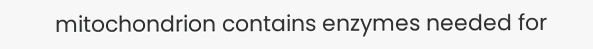mitochondrion contains enzymes needed for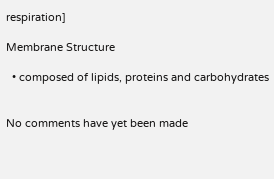respiration]

Membrane Structure

  • composed of lipids, proteins and carbohydrates


No comments have yet been made